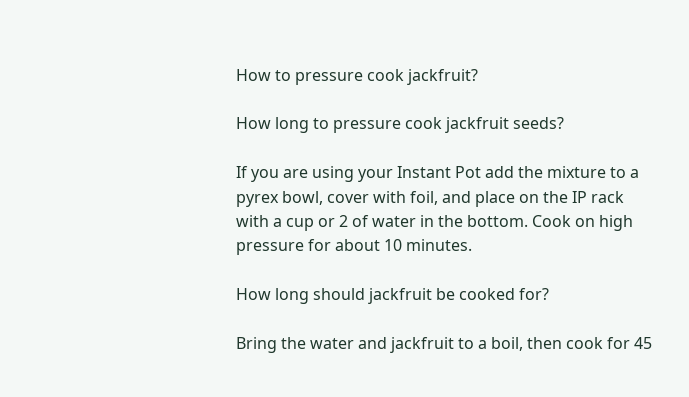How to pressure cook jackfruit?

How long to pressure cook jackfruit seeds?

If you are using your Instant Pot add the mixture to a pyrex bowl, cover with foil, and place on the IP rack with a cup or 2 of water in the bottom. Cook on high pressure for about 10 minutes.

How long should jackfruit be cooked for?

Bring the water and jackfruit to a boil, then cook for 45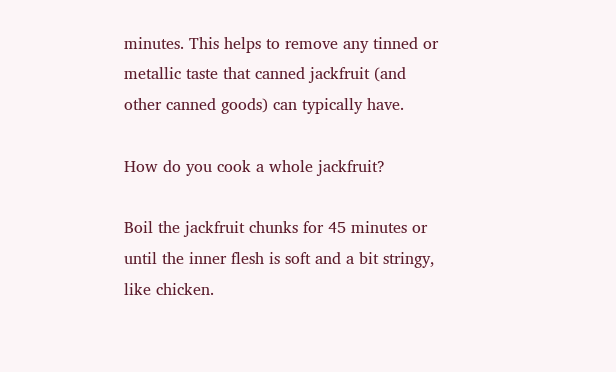minutes. This helps to remove any tinned or metallic taste that canned jackfruit (and other canned goods) can typically have.

How do you cook a whole jackfruit?

Boil the jackfruit chunks for 45 minutes or until the inner flesh is soft and a bit stringy, like chicken.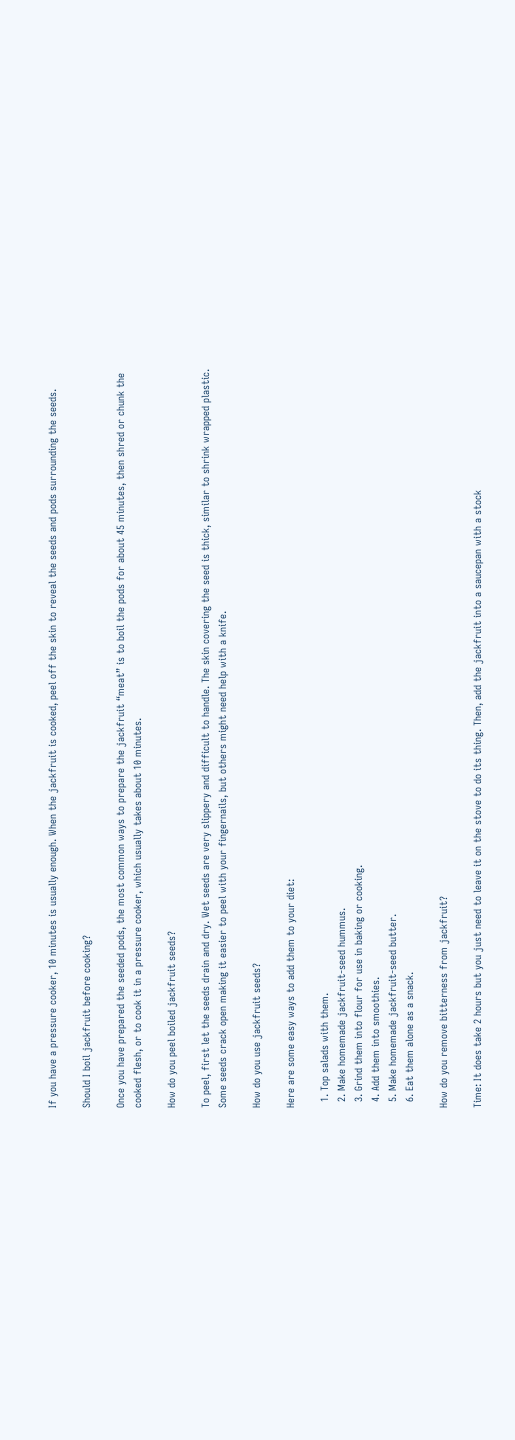If you have a pressure cooker, 10 minutes is usually enough. When the jackfruit is cooked, peel off the skin to reveal the seeds and pods surrounding the seeds.

Should I boil jackfruit before cooking?

Once you have prepared the seeded pods, the most common ways to prepare the jackfruit “meat” is to boil the pods for about 45 minutes, then shred or chunk the cooked flesh, or to cook it in a pressure cooker, which usually takes about 10 minutes.

How do you peel boiled jackfruit seeds?

To peel, first let the seeds drain and dry. Wet seeds are very slippery and difficult to handle. The skin covering the seed is thick, similar to shrink wrapped plastic. Some seeds crack open making it easier to peel with your fingernails, but others might need help with a knife.

How do you use jackfruit seeds?

Here are some easy ways to add them to your diet:

  1. Top salads with them.
  2. Make homemade jackfruit-seed hummus.
  3. Grind them into flour for use in baking or cooking.
  4. Add them into smoothies.
  5. Make homemade jackfruit-seed butter.
  6. Eat them alone as a snack.

How do you remove bitterness from jackfruit?

Time: It does take 2 hours but you just need to leave it on the stove to do its thing. Then, add the jackfruit into a saucepan with a stock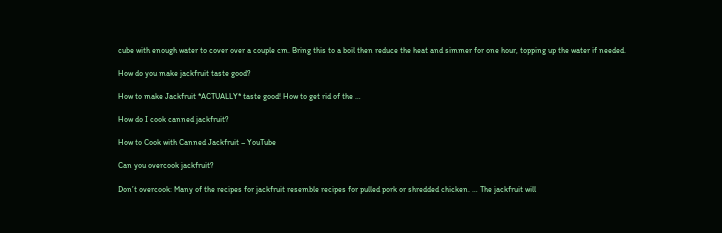cube with enough water to cover over a couple cm. Bring this to a boil then reduce the heat and simmer for one hour, topping up the water if needed.

How do you make jackfruit taste good?

How to make Jackfruit *ACTUALLY* taste good! How to get rid of the …

How do I cook canned jackfruit?

How to Cook with Canned Jackfruit – YouTube

Can you overcook jackfruit?

Don’t overcook: Many of the recipes for jackfruit resemble recipes for pulled pork or shredded chicken. … The jackfruit will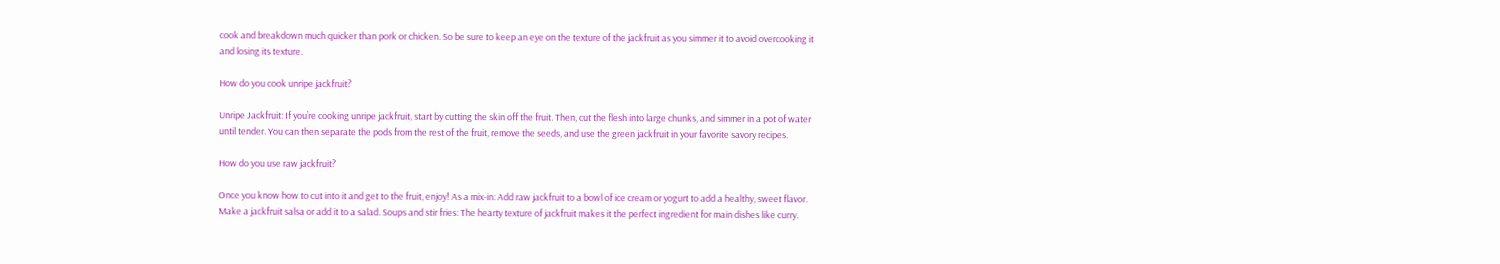cook and breakdown much quicker than pork or chicken. So be sure to keep an eye on the texture of the jackfruit as you simmer it to avoid overcooking it and losing its texture.

How do you cook unripe jackfruit?

Unripe Jackfruit: If you’re cooking unripe jackfruit, start by cutting the skin off the fruit. Then, cut the flesh into large chunks, and simmer in a pot of water until tender. You can then separate the pods from the rest of the fruit, remove the seeds, and use the green jackfruit in your favorite savory recipes.

How do you use raw jackfruit?

Once you know how to cut into it and get to the fruit, enjoy! As a mix-in: Add raw jackfruit to a bowl of ice cream or yogurt to add a healthy, sweet flavor. Make a jackfruit salsa or add it to a salad. Soups and stir fries: The hearty texture of jackfruit makes it the perfect ingredient for main dishes like curry.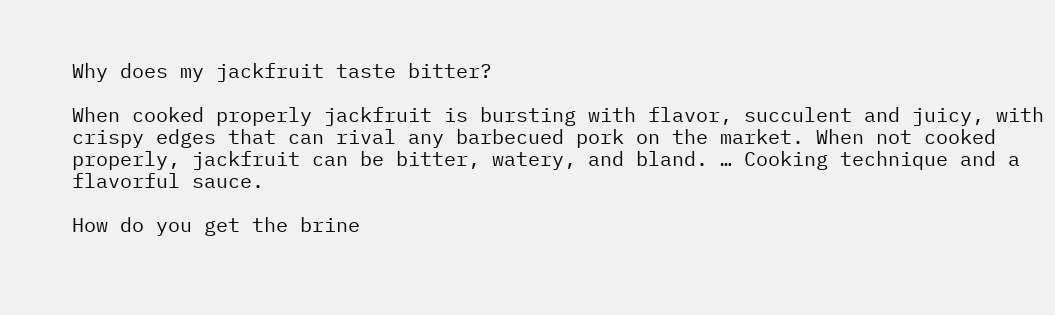Why does my jackfruit taste bitter?

When cooked properly jackfruit is bursting with flavor, succulent and juicy, with crispy edges that can rival any barbecued pork on the market. When not cooked properly, jackfruit can be bitter, watery, and bland. … Cooking technique and a flavorful sauce.

How do you get the brine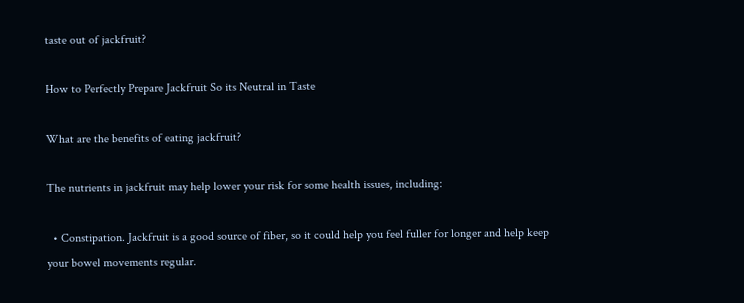taste out of jackfruit?

How to Perfectly Prepare Jackfruit So its Neutral in Taste

What are the benefits of eating jackfruit?

The nutrients in jackfruit may help lower your risk for some health issues, including:

  • Constipation. Jackfruit is a good source of fiber, so it could help you feel fuller for longer and help keep your bowel movements regular.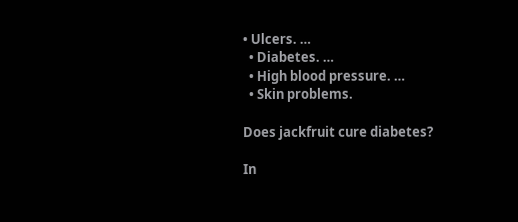• Ulcers. …
  • Diabetes. …
  • High blood pressure. …
  • Skin problems.

Does jackfruit cure diabetes?

In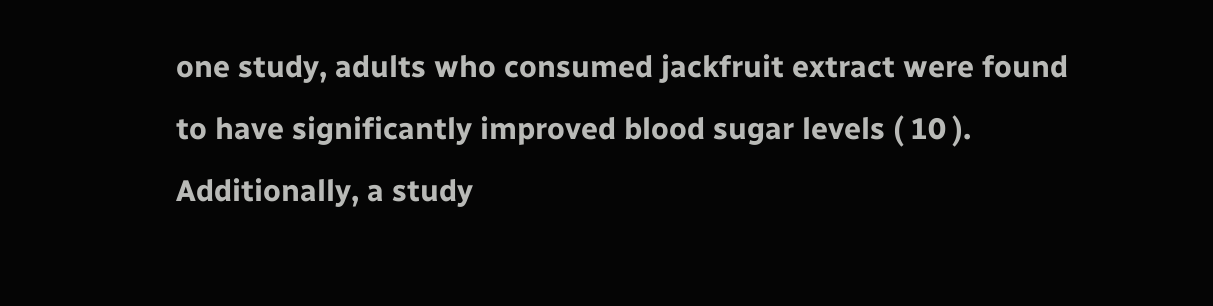one study, adults who consumed jackfruit extract were found to have significantly improved blood sugar levels ( 10 ). Additionally, a study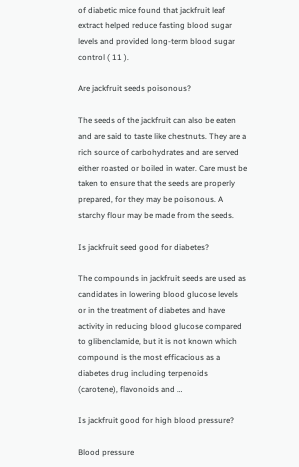of diabetic mice found that jackfruit leaf extract helped reduce fasting blood sugar levels and provided long-term blood sugar control ( 11 ).

Are jackfruit seeds poisonous?

The seeds of the jackfruit can also be eaten and are said to taste like chestnuts. They are a rich source of carbohydrates and are served either roasted or boiled in water. Care must be taken to ensure that the seeds are properly prepared, for they may be poisonous. A starchy flour may be made from the seeds.

Is jackfruit seed good for diabetes?

The compounds in jackfruit seeds are used as candidates in lowering blood glucose levels or in the treatment of diabetes and have activity in reducing blood glucose compared to glibenclamide, but it is not known which compound is the most efficacious as a diabetes drug including terpenoids (carotene), flavonoids and …

Is jackfruit good for high blood pressure?

Blood pressure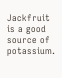Jackfruit is a good source of potassium.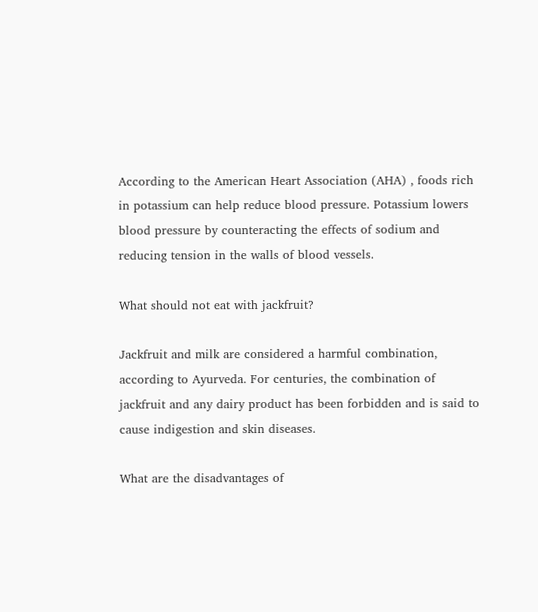According to the American Heart Association (AHA) , foods rich in potassium can help reduce blood pressure. Potassium lowers blood pressure by counteracting the effects of sodium and reducing tension in the walls of blood vessels.

What should not eat with jackfruit?

Jackfruit and milk are considered a harmful combination, according to Ayurveda. For centuries, the combination of jackfruit and any dairy product has been forbidden and is said to cause indigestion and skin diseases.

What are the disadvantages of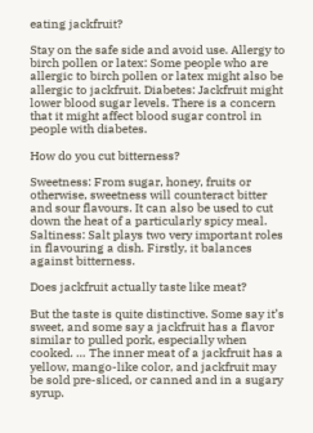eating jackfruit?

Stay on the safe side and avoid use. Allergy to birch pollen or latex: Some people who are allergic to birch pollen or latex might also be allergic to jackfruit. Diabetes: Jackfruit might lower blood sugar levels. There is a concern that it might affect blood sugar control in people with diabetes.

How do you cut bitterness?

Sweetness: From sugar, honey, fruits or otherwise, sweetness will counteract bitter and sour flavours. It can also be used to cut down the heat of a particularly spicy meal. Saltiness: Salt plays two very important roles in flavouring a dish. Firstly, it balances against bitterness.

Does jackfruit actually taste like meat?

But the taste is quite distinctive. Some say it’s sweet, and some say a jackfruit has a flavor similar to pulled pork, especially when cooked. … The inner meat of a jackfruit has a yellow, mango-like color, and jackfruit may be sold pre-sliced, or canned and in a sugary syrup.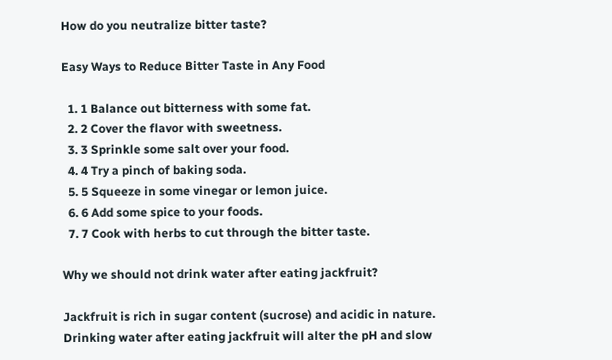How do you neutralize bitter taste?

Easy Ways to Reduce Bitter Taste in Any Food

  1. 1 Balance out bitterness with some fat.
  2. 2 Cover the flavor with sweetness.
  3. 3 Sprinkle some salt over your food.
  4. 4 Try a pinch of baking soda.
  5. 5 Squeeze in some vinegar or lemon juice.
  6. 6 Add some spice to your foods.
  7. 7 Cook with herbs to cut through the bitter taste.

Why we should not drink water after eating jackfruit?

Jackfruit is rich in sugar content (sucrose) and acidic in nature. Drinking water after eating jackfruit will alter the pH and slow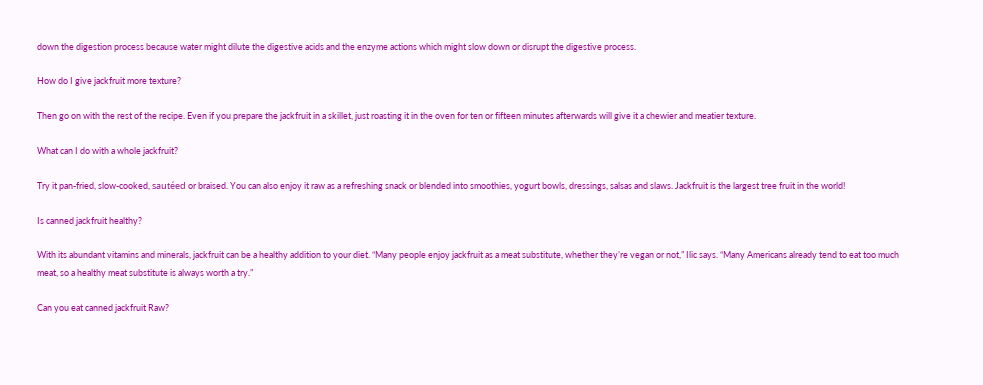down the digestion process because water might dilute the digestive acids and the enzyme actions which might slow down or disrupt the digestive process.

How do I give jackfruit more texture?

Then go on with the rest of the recipe. Even if you prepare the jackfruit in a skillet, just roasting it in the oven for ten or fifteen minutes afterwards will give it a chewier and meatier texture.

What can I do with a whole jackfruit?

Try it pan-fried, slow-cooked, sautéed or braised. You can also enjoy it raw as a refreshing snack or blended into smoothies, yogurt bowls, dressings, salsas and slaws. Jackfruit is the largest tree fruit in the world!

Is canned jackfruit healthy?

With its abundant vitamins and minerals, jackfruit can be a healthy addition to your diet. “Many people enjoy jackfruit as a meat substitute, whether they’re vegan or not,” Ilic says. “Many Americans already tend to eat too much meat, so a healthy meat substitute is always worth a try.”

Can you eat canned jackfruit Raw?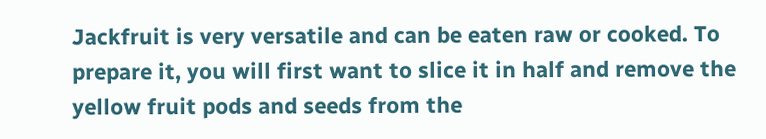Jackfruit is very versatile and can be eaten raw or cooked. To prepare it, you will first want to slice it in half and remove the yellow fruit pods and seeds from the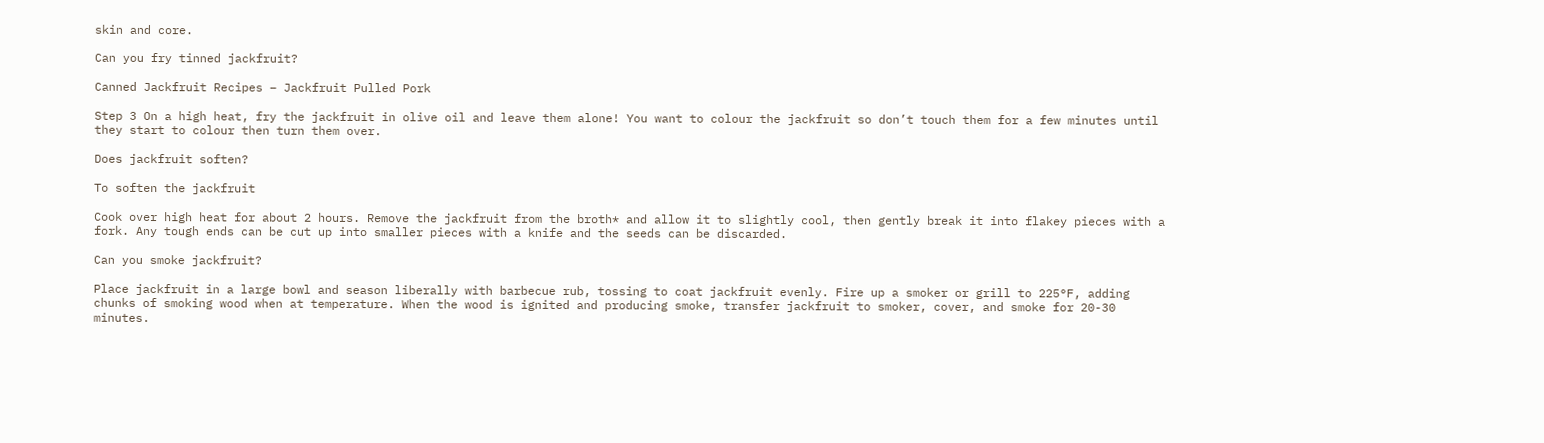skin and core.

Can you fry tinned jackfruit?

Canned Jackfruit Recipes – Jackfruit Pulled Pork

Step 3 On a high heat, fry the jackfruit in olive oil and leave them alone! You want to colour the jackfruit so don’t touch them for a few minutes until they start to colour then turn them over.

Does jackfruit soften?

To soften the jackfruit

Cook over high heat for about 2 hours. Remove the jackfruit from the broth* and allow it to slightly cool, then gently break it into flakey pieces with a fork. Any tough ends can be cut up into smaller pieces with a knife and the seeds can be discarded.

Can you smoke jackfruit?

Place jackfruit in a large bowl and season liberally with barbecue rub, tossing to coat jackfruit evenly. Fire up a smoker or grill to 225°F, adding chunks of smoking wood when at temperature. When the wood is ignited and producing smoke, transfer jackfruit to smoker, cover, and smoke for 20-30 minutes.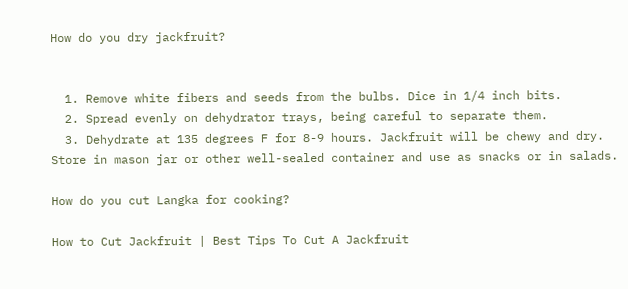How do you dry jackfruit?


  1. Remove white fibers and seeds from the bulbs. Dice in 1/4 inch bits.
  2. Spread evenly on dehydrator trays, being careful to separate them.
  3. Dehydrate at 135 degrees F for 8-9 hours. Jackfruit will be chewy and dry. Store in mason jar or other well-sealed container and use as snacks or in salads.

How do you cut Langka for cooking?

How to Cut Jackfruit | Best Tips To Cut A Jackfruit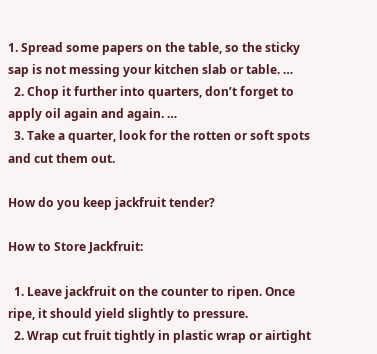1. Spread some papers on the table, so the sticky sap is not messing your kitchen slab or table. …
  2. Chop it further into quarters, don’t forget to apply oil again and again. …
  3. Take a quarter, look for the rotten or soft spots and cut them out.

How do you keep jackfruit tender?

How to Store Jackfruit:

  1. Leave jackfruit on the counter to ripen. Once ripe, it should yield slightly to pressure.
  2. Wrap cut fruit tightly in plastic wrap or airtight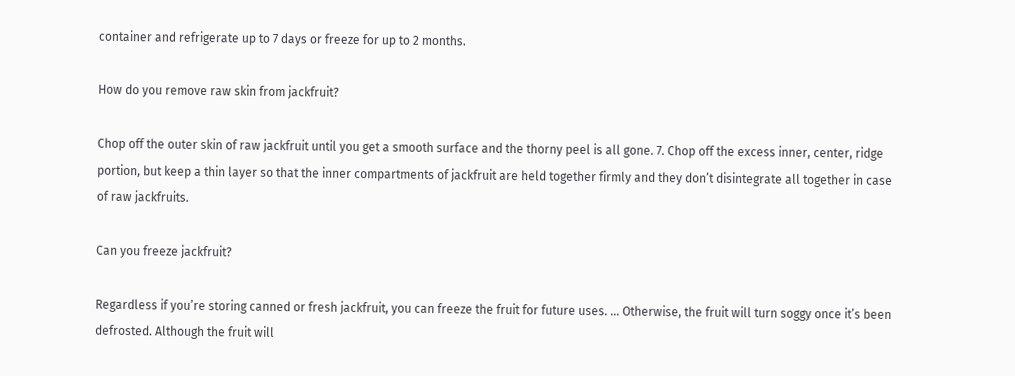container and refrigerate up to 7 days or freeze for up to 2 months.

How do you remove raw skin from jackfruit?

Chop off the outer skin of raw jackfruit until you get a smooth surface and the thorny peel is all gone. 7. Chop off the excess inner, center, ridge portion, but keep a thin layer so that the inner compartments of jackfruit are held together firmly and they don’t disintegrate all together in case of raw jackfruits.

Can you freeze jackfruit?

Regardless if you’re storing canned or fresh jackfruit, you can freeze the fruit for future uses. … Otherwise, the fruit will turn soggy once it’s been defrosted. Although the fruit will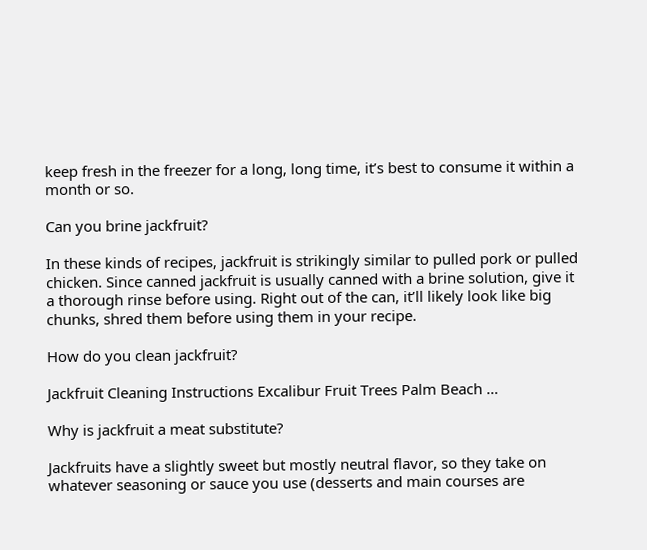keep fresh in the freezer for a long, long time, it’s best to consume it within a month or so.

Can you brine jackfruit?

In these kinds of recipes, jackfruit is strikingly similar to pulled pork or pulled chicken. Since canned jackfruit is usually canned with a brine solution, give it a thorough rinse before using. Right out of the can, it’ll likely look like big chunks, shred them before using them in your recipe.

How do you clean jackfruit?

Jackfruit Cleaning Instructions Excalibur Fruit Trees Palm Beach …

Why is jackfruit a meat substitute?

Jackfruits have a slightly sweet but mostly neutral flavor, so they take on whatever seasoning or sauce you use (desserts and main courses are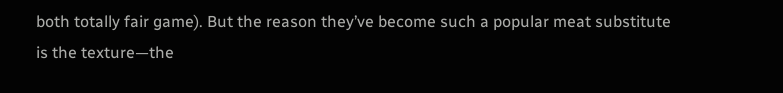both totally fair game). But the reason they’ve become such a popular meat substitute is the texture—the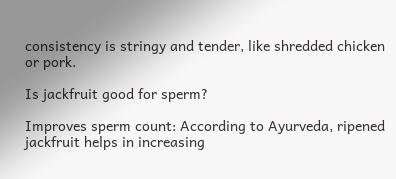consistency is stringy and tender, like shredded chicken or pork.

Is jackfruit good for sperm?

Improves sperm count: According to Ayurveda, ripened jackfruit helps in increasing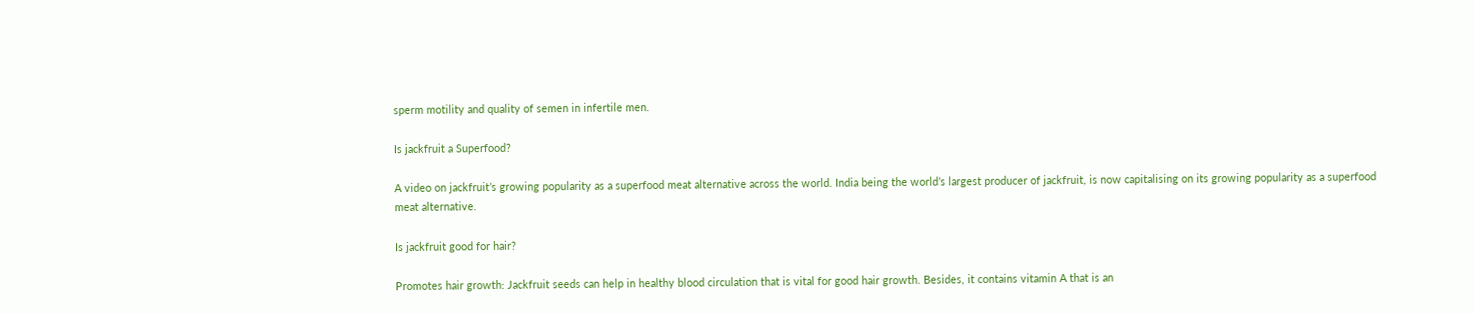sperm motility and quality of semen in infertile men.

Is jackfruit a Superfood?

A video on jackfruit’s growing popularity as a superfood meat alternative across the world. India being the world’s largest producer of jackfruit, is now capitalising on its growing popularity as a superfood meat alternative.

Is jackfruit good for hair?

Promotes hair growth: Jackfruit seeds can help in healthy blood circulation that is vital for good hair growth. Besides, it contains vitamin A that is an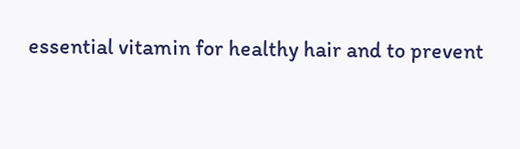essential vitamin for healthy hair and to prevent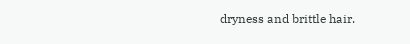dryness and brittle hair.